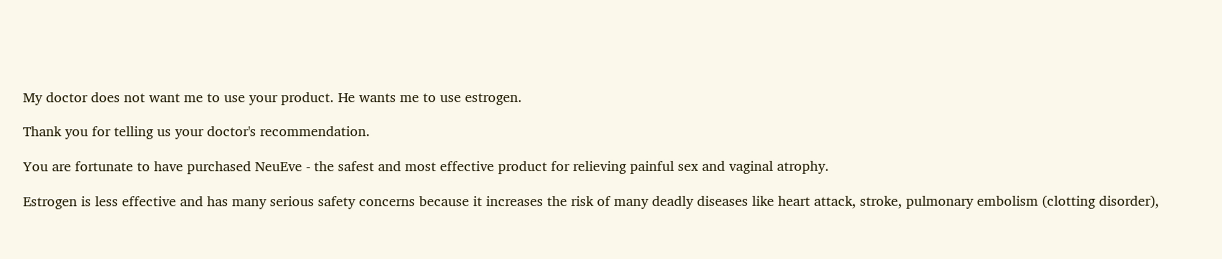My doctor does not want me to use your product. He wants me to use estrogen.

Thank you for telling us your doctor's recommendation.

You are fortunate to have purchased NeuEve - the safest and most effective product for relieving painful sex and vaginal atrophy.

Estrogen is less effective and has many serious safety concerns because it increases the risk of many deadly diseases like heart attack, stroke, pulmonary embolism (clotting disorder),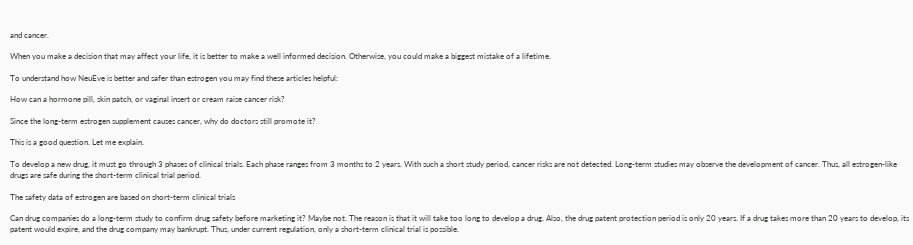and cancer.

When you make a decision that may affect your life, it is better to make a well informed decision. Otherwise, you could make a biggest mistake of a lifetime.

To understand how NeuEve is better and safer than estrogen you may find these articles helpful:

How can a hormone pill, skin patch, or vaginal insert or cream raise cancer risk?

Since the long-term estrogen supplement causes cancer, why do doctors still promote it?

This is a good question. Let me explain.

To develop a new drug, it must go through 3 phases of clinical trials. Each phase ranges from 3 months to 2 years. With such a short study period, cancer risks are not detected. Long-term studies may observe the development of cancer. Thus, all estrogen-like drugs are safe during the short-term clinical trial period.

The safety data of estrogen are based on short-term clinical trials

Can drug companies do a long-term study to confirm drug safety before marketing it? Maybe not. The reason is that it will take too long to develop a drug. Also, the drug patent protection period is only 20 years. If a drug takes more than 20 years to develop, its patent would expire, and the drug company may bankrupt. Thus, under current regulation, only a short-term clinical trial is possible.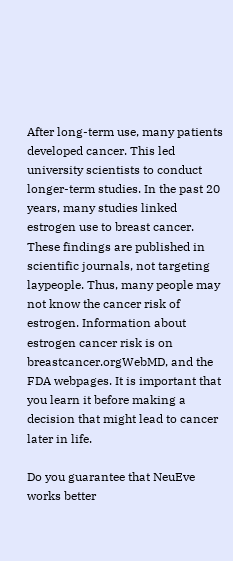After long-term use, many patients developed cancer. This led university scientists to conduct longer-term studies. In the past 20 years, many studies linked estrogen use to breast cancer. These findings are published in scientific journals, not targeting laypeople. Thus, many people may not know the cancer risk of estrogen. Information about estrogen cancer risk is on breastcancer.orgWebMD, and the FDA webpages. It is important that you learn it before making a decision that might lead to cancer later in life.

Do you guarantee that NeuEve works better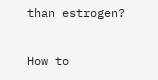than estrogen?

How to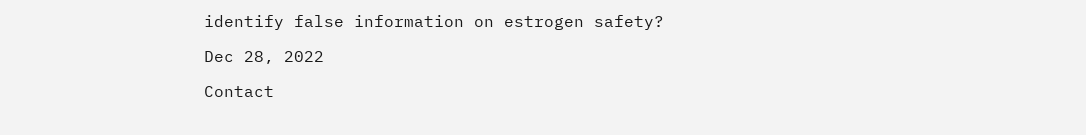identify false information on estrogen safety?

Dec 28, 2022

Contact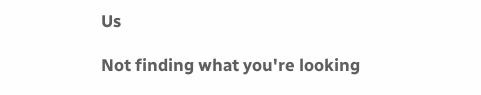Us

Not finding what you're looking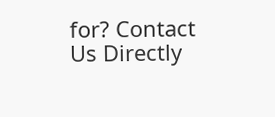for? Contact Us Directly